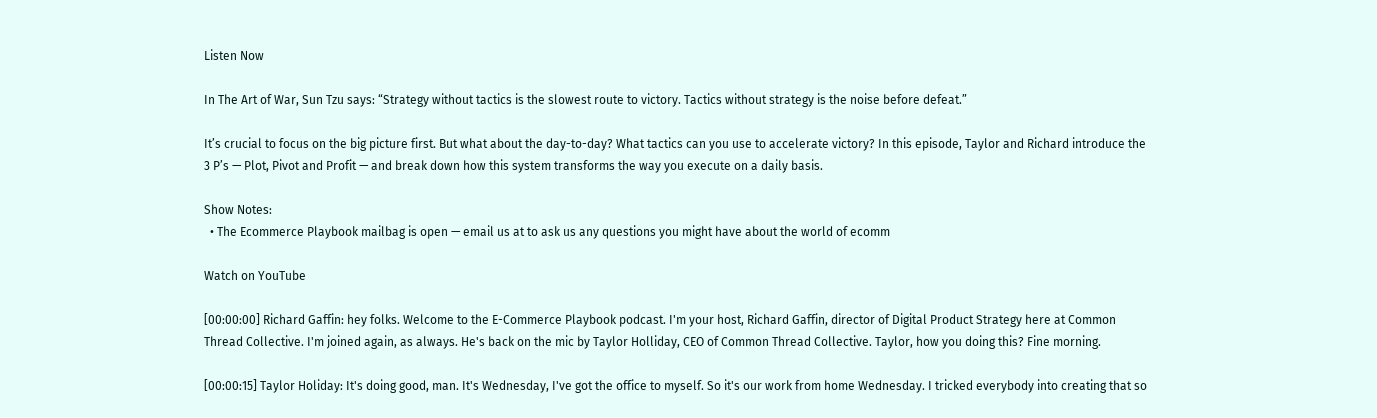Listen Now

In The Art of War, Sun Tzu says: “Strategy without tactics is the slowest route to victory. Tactics without strategy is the noise before defeat.”

It’s crucial to focus on the big picture first. But what about the day-to-day? What tactics can you use to accelerate victory? In this episode, Taylor and Richard introduce the 3 P’s — Plot, Pivot and Profit — and break down how this system transforms the way you execute on a daily basis.

Show Notes:
  • The Ecommerce Playbook mailbag is open — email us at to ask us any questions you might have about the world of ecomm

Watch on YouTube

[00:00:00] Richard Gaffin: hey folks. Welcome to the E-Commerce Playbook podcast. I'm your host, Richard Gaffin, director of Digital Product Strategy here at Common Thread Collective. I'm joined again, as always. He's back on the mic by Taylor Holliday, CEO of Common Thread Collective. Taylor, how you doing this? Fine morning.

[00:00:15] Taylor Holiday: It's doing good, man. It's Wednesday, I've got the office to myself. So it's our work from home Wednesday. I tricked everybody into creating that so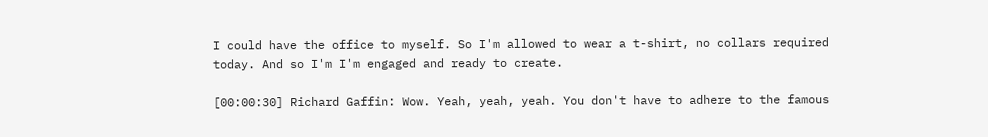I could have the office to myself. So I'm allowed to wear a t-shirt, no collars required today. And so I'm I'm engaged and ready to create.

[00:00:30] Richard Gaffin: Wow. Yeah, yeah, yeah. You don't have to adhere to the famous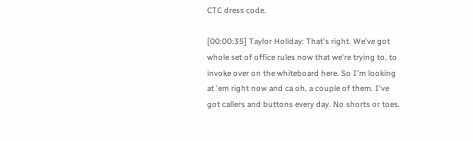CTC dress code.

[00:00:35] Taylor Holiday: That's right. We've got whole set of office rules now that we're trying to, to invoke over on the whiteboard here. So I'm looking at 'em right now and ca oh, a couple of them. I've got callers and buttons every day. No shorts or toes.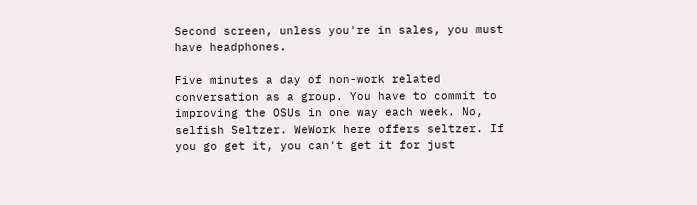Second screen, unless you're in sales, you must have headphones.

Five minutes a day of non-work related conversation as a group. You have to commit to improving the OSUs in one way each week. No, selfish Seltzer. WeWork here offers seltzer. If you go get it, you can't get it for just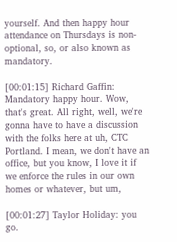yourself. And then happy hour attendance on Thursdays is non-optional, so, or also known as mandatory.

[00:01:15] Richard Gaffin: Mandatory happy hour. Wow, that's great. All right, well, we're gonna have to have a discussion with the folks here at uh, CTC Portland. I mean, we don't have an office, but you know, I love it if we enforce the rules in our own homes or whatever, but um,

[00:01:27] Taylor Holiday: you go.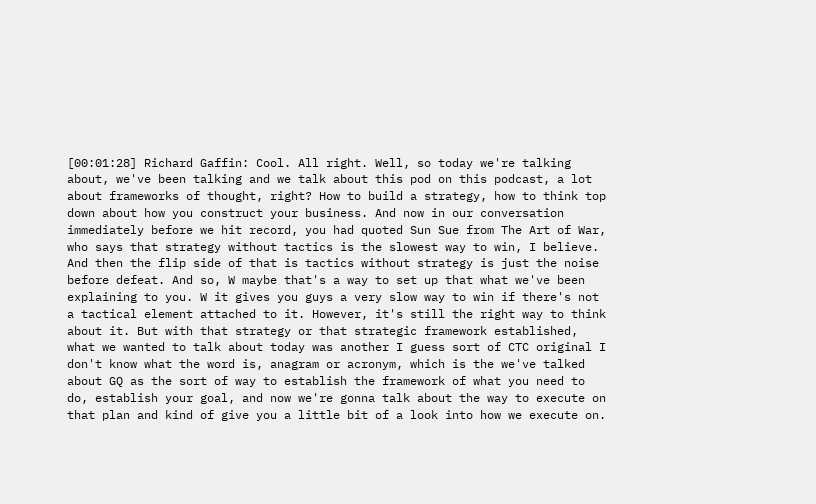[00:01:28] Richard Gaffin: Cool. All right. Well, so today we're talking about, we've been talking and we talk about this pod on this podcast, a lot about frameworks of thought, right? How to build a strategy, how to think top down about how you construct your business. And now in our conversation immediately before we hit record, you had quoted Sun Sue from The Art of War, who says that strategy without tactics is the slowest way to win, I believe. And then the flip side of that is tactics without strategy is just the noise before defeat. And so, W maybe that's a way to set up that what we've been explaining to you. W it gives you guys a very slow way to win if there's not a tactical element attached to it. However, it's still the right way to think about it. But with that strategy or that strategic framework established, what we wanted to talk about today was another I guess sort of CTC original I don't know what the word is, anagram or acronym, which is the we've talked about GQ as the sort of way to establish the framework of what you need to do, establish your goal, and now we're gonna talk about the way to execute on that plan and kind of give you a little bit of a look into how we execute on.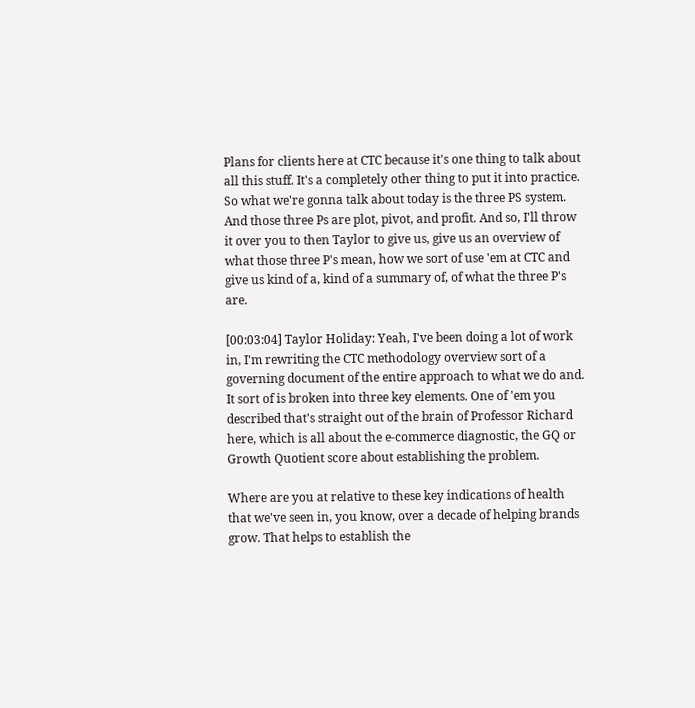Plans for clients here at CTC because it's one thing to talk about all this stuff. It's a completely other thing to put it into practice. So what we're gonna talk about today is the three PS system. And those three Ps are plot, pivot, and profit. And so, I'll throw it over you to then Taylor to give us, give us an overview of what those three P's mean, how we sort of use 'em at CTC and give us kind of a, kind of a summary of, of what the three P's are.

[00:03:04] Taylor Holiday: Yeah, I've been doing a lot of work in, I'm rewriting the CTC methodology overview sort of a governing document of the entire approach to what we do and. It sort of is broken into three key elements. One of 'em you described that's straight out of the brain of Professor Richard here, which is all about the e-commerce diagnostic, the GQ or Growth Quotient score about establishing the problem.

Where are you at relative to these key indications of health that we've seen in, you know, over a decade of helping brands grow. That helps to establish the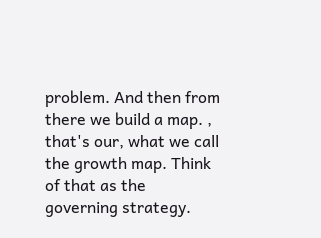problem. And then from there we build a map. , that's our, what we call the growth map. Think of that as the governing strategy.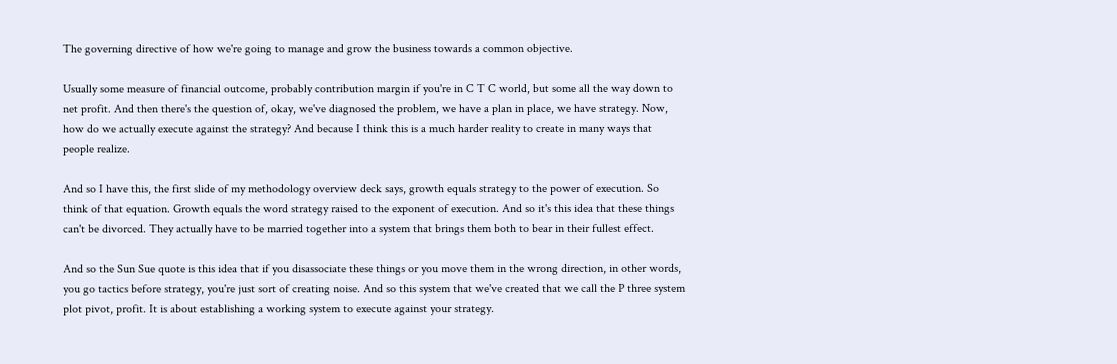The governing directive of how we're going to manage and grow the business towards a common objective.

Usually some measure of financial outcome, probably contribution margin if you're in C T C world, but some all the way down to net profit. And then there's the question of, okay, we've diagnosed the problem, we have a plan in place, we have strategy. Now, how do we actually execute against the strategy? And because I think this is a much harder reality to create in many ways that people realize.

And so I have this, the first slide of my methodology overview deck says, growth equals strategy to the power of execution. So think of that equation. Growth equals the word strategy raised to the exponent of execution. And so it's this idea that these things can't be divorced. They actually have to be married together into a system that brings them both to bear in their fullest effect.

And so the Sun Sue quote is this idea that if you disassociate these things or you move them in the wrong direction, in other words, you go tactics before strategy, you're just sort of creating noise. And so this system that we've created that we call the P three system plot pivot, profit. It is about establishing a working system to execute against your strategy.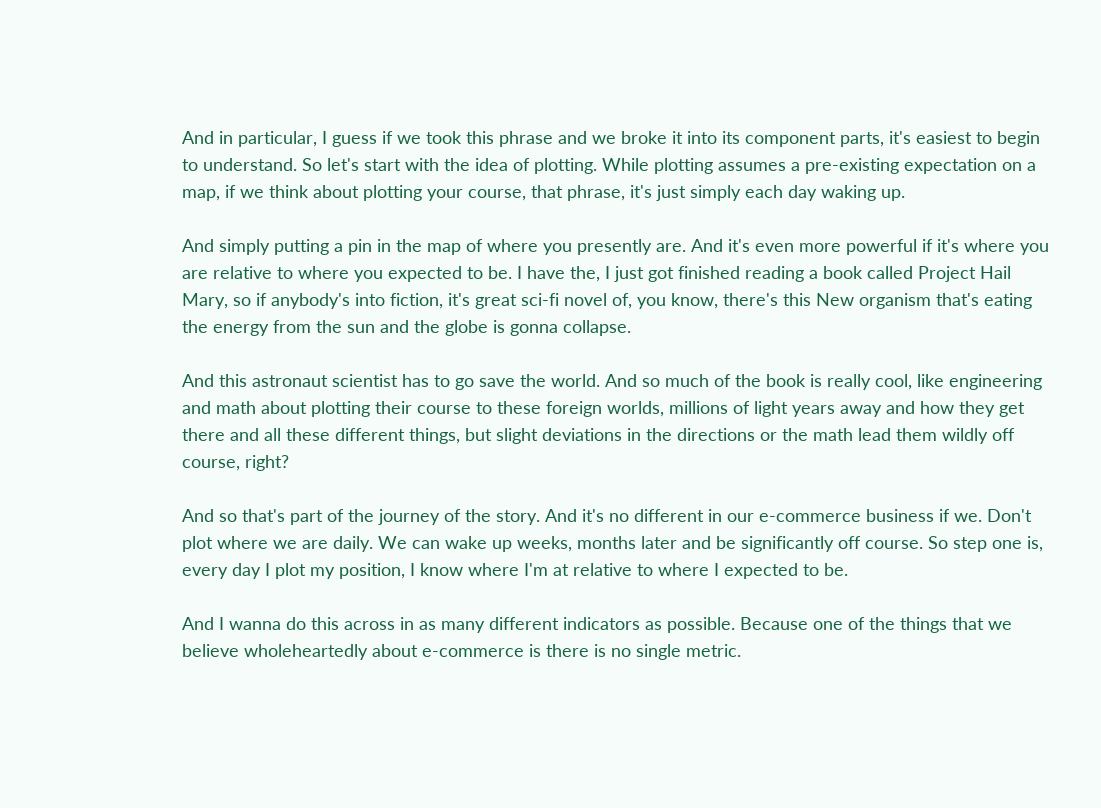And in particular, I guess if we took this phrase and we broke it into its component parts, it's easiest to begin to understand. So let's start with the idea of plotting. While plotting assumes a pre-existing expectation on a map, if we think about plotting your course, that phrase, it's just simply each day waking up.

And simply putting a pin in the map of where you presently are. And it's even more powerful if it's where you are relative to where you expected to be. I have the, I just got finished reading a book called Project Hail Mary, so if anybody's into fiction, it's great sci-fi novel of, you know, there's this New organism that's eating the energy from the sun and the globe is gonna collapse.

And this astronaut scientist has to go save the world. And so much of the book is really cool, like engineering and math about plotting their course to these foreign worlds, millions of light years away and how they get there and all these different things, but slight deviations in the directions or the math lead them wildly off course, right?

And so that's part of the journey of the story. And it's no different in our e-commerce business if we. Don't plot where we are daily. We can wake up weeks, months later and be significantly off course. So step one is, every day I plot my position, I know where I'm at relative to where I expected to be.

And I wanna do this across in as many different indicators as possible. Because one of the things that we believe wholeheartedly about e-commerce is there is no single metric.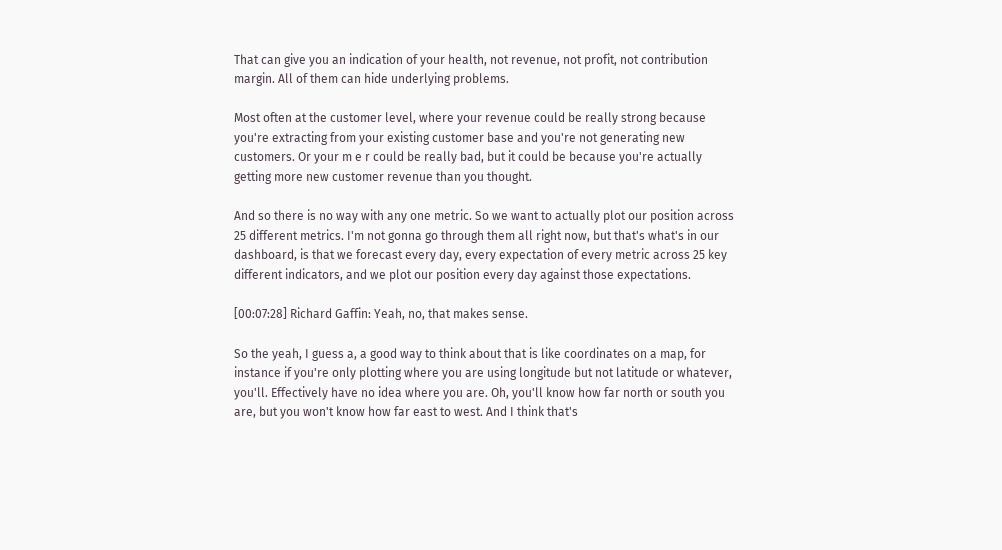That can give you an indication of your health, not revenue, not profit, not contribution margin. All of them can hide underlying problems.

Most often at the customer level, where your revenue could be really strong because you're extracting from your existing customer base and you're not generating new customers. Or your m e r could be really bad, but it could be because you're actually getting more new customer revenue than you thought.

And so there is no way with any one metric. So we want to actually plot our position across 25 different metrics. I'm not gonna go through them all right now, but that's what's in our dashboard, is that we forecast every day, every expectation of every metric across 25 key different indicators, and we plot our position every day against those expectations.

[00:07:28] Richard Gaffin: Yeah, no, that makes sense.

So the yeah, I guess a, a good way to think about that is like coordinates on a map, for instance if you're only plotting where you are using longitude but not latitude or whatever, you'll. Effectively have no idea where you are. Oh, you'll know how far north or south you are, but you won't know how far east to west. And I think that's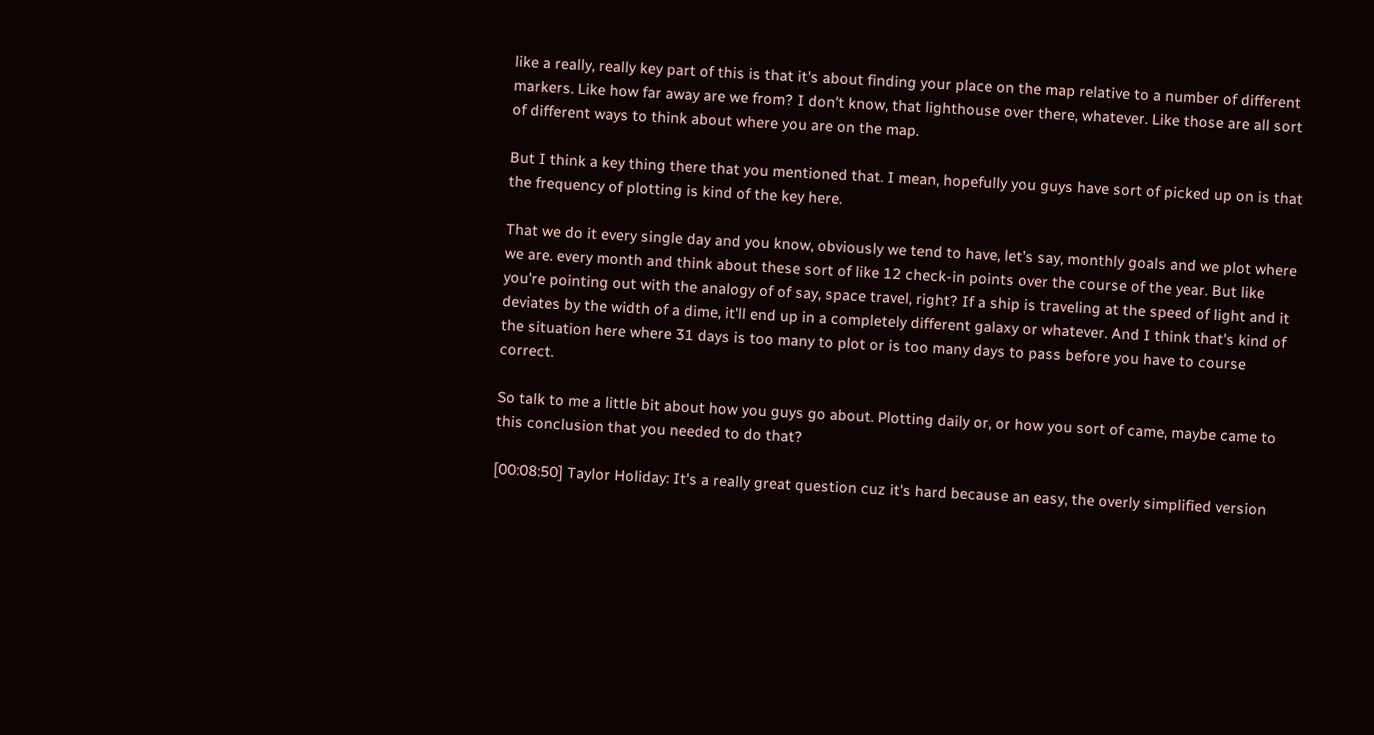like a really, really key part of this is that it's about finding your place on the map relative to a number of different markers. Like how far away are we from? I don't know, that lighthouse over there, whatever. Like those are all sort of different ways to think about where you are on the map.

But I think a key thing there that you mentioned that. I mean, hopefully you guys have sort of picked up on is that the frequency of plotting is kind of the key here.

That we do it every single day and you know, obviously we tend to have, let's say, monthly goals and we plot where we are. every month and think about these sort of like 12 check-in points over the course of the year. But like you're pointing out with the analogy of of say, space travel, right? If a ship is traveling at the speed of light and it deviates by the width of a dime, it'll end up in a completely different galaxy or whatever. And I think that's kind of the situation here where 31 days is too many to plot or is too many days to pass before you have to course correct.

So talk to me a little bit about how you guys go about. Plotting daily or, or how you sort of came, maybe came to this conclusion that you needed to do that?

[00:08:50] Taylor Holiday: It's a really great question cuz it's hard because an easy, the overly simplified version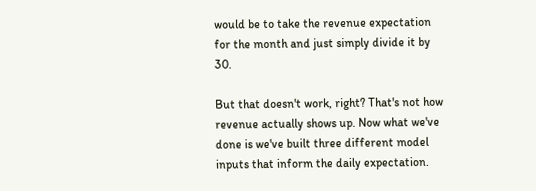would be to take the revenue expectation for the month and just simply divide it by 30.

But that doesn't work, right? That's not how revenue actually shows up. Now what we've done is we've built three different model inputs that inform the daily expectation.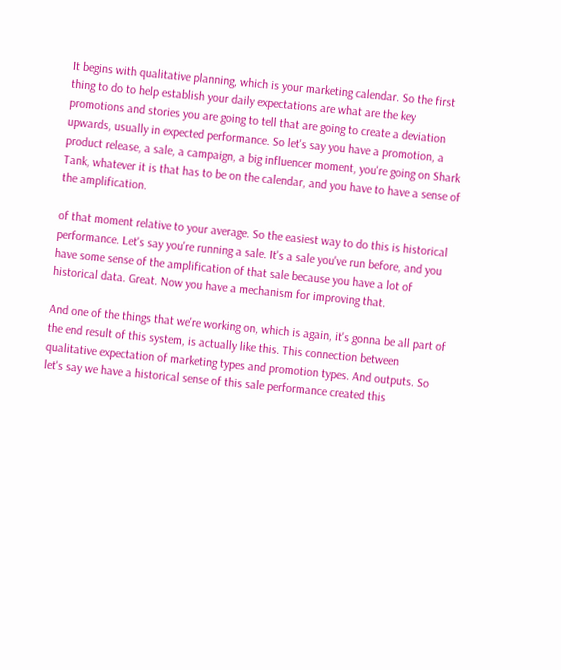It begins with qualitative planning, which is your marketing calendar. So the first thing to do to help establish your daily expectations are what are the key promotions and stories you are going to tell that are going to create a deviation upwards, usually in expected performance. So let's say you have a promotion, a product release, a sale, a campaign, a big influencer moment, you're going on Shark Tank, whatever it is that has to be on the calendar, and you have to have a sense of the amplification.

of that moment relative to your average. So the easiest way to do this is historical performance. Let's say you're running a sale. It's a sale you've run before, and you have some sense of the amplification of that sale because you have a lot of historical data. Great. Now you have a mechanism for improving that.

And one of the things that we're working on, which is again, it's gonna be all part of the end result of this system, is actually like this. This connection between qualitative expectation of marketing types and promotion types. And outputs. So let's say we have a historical sense of this sale performance created this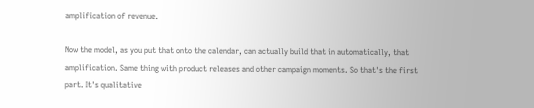amplification of revenue.

Now the model, as you put that onto the calendar, can actually build that in automatically, that amplification. Same thing with product releases and other campaign moments. So that's the first part. It's qualitative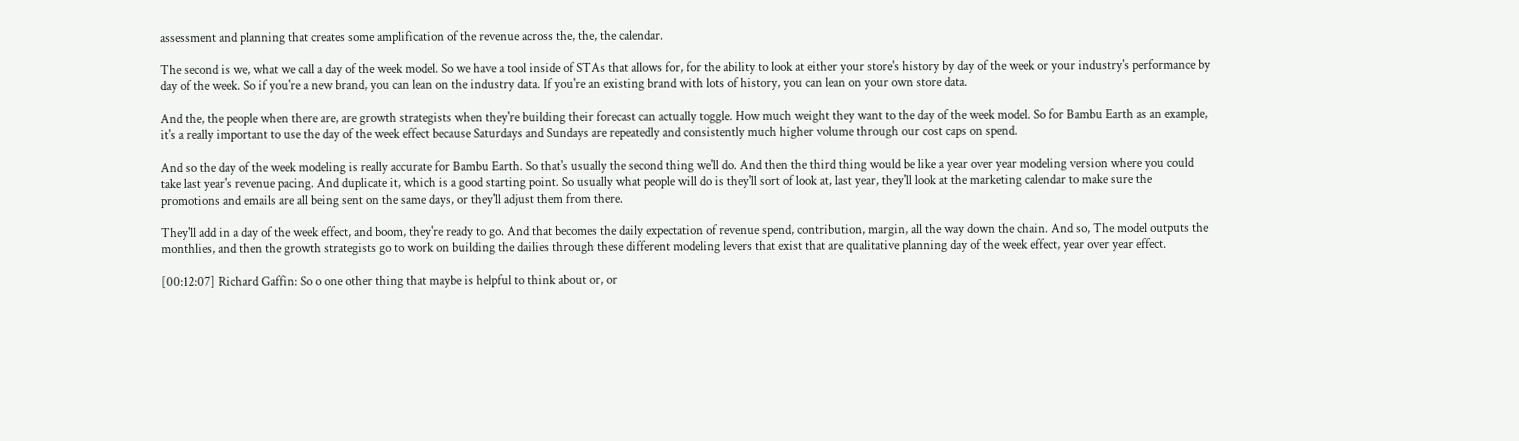assessment and planning that creates some amplification of the revenue across the, the, the calendar.

The second is we, what we call a day of the week model. So we have a tool inside of STAs that allows for, for the ability to look at either your store's history by day of the week or your industry's performance by day of the week. So if you're a new brand, you can lean on the industry data. If you're an existing brand with lots of history, you can lean on your own store data.

And the, the people when there are, are growth strategists when they're building their forecast can actually toggle. How much weight they want to the day of the week model. So for Bambu Earth as an example, it's a really important to use the day of the week effect because Saturdays and Sundays are repeatedly and consistently much higher volume through our cost caps on spend.

And so the day of the week modeling is really accurate for Bambu Earth. So that's usually the second thing we'll do. And then the third thing would be like a year over year modeling version where you could take last year's revenue pacing. And duplicate it, which is a good starting point. So usually what people will do is they'll sort of look at, last year, they'll look at the marketing calendar to make sure the promotions and emails are all being sent on the same days, or they'll adjust them from there.

They'll add in a day of the week effect, and boom, they're ready to go. And that becomes the daily expectation of revenue spend, contribution, margin, all the way down the chain. And so, The model outputs the monthlies, and then the growth strategists go to work on building the dailies through these different modeling levers that exist that are qualitative planning day of the week effect, year over year effect.

[00:12:07] Richard Gaffin: So o one other thing that maybe is helpful to think about or, or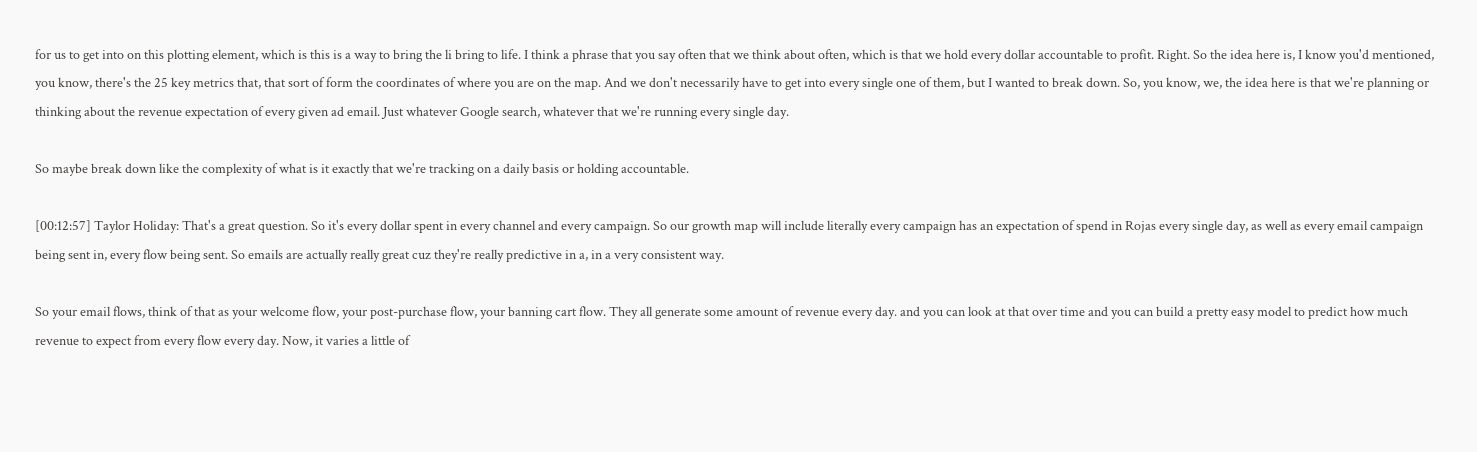for us to get into on this plotting element, which is this is a way to bring the li bring to life. I think a phrase that you say often that we think about often, which is that we hold every dollar accountable to profit. Right. So the idea here is, I know you'd mentioned, you know, there's the 25 key metrics that, that sort of form the coordinates of where you are on the map. And we don't necessarily have to get into every single one of them, but I wanted to break down. So, you know, we, the idea here is that we're planning or thinking about the revenue expectation of every given ad email. Just whatever Google search, whatever that we're running every single day.

So maybe break down like the complexity of what is it exactly that we're tracking on a daily basis or holding accountable.

[00:12:57] Taylor Holiday: That's a great question. So it's every dollar spent in every channel and every campaign. So our growth map will include literally every campaign has an expectation of spend in Rojas every single day, as well as every email campaign being sent in, every flow being sent. So emails are actually really great cuz they're really predictive in a, in a very consistent way.

So your email flows, think of that as your welcome flow, your post-purchase flow, your banning cart flow. They all generate some amount of revenue every day. and you can look at that over time and you can build a pretty easy model to predict how much revenue to expect from every flow every day. Now, it varies a little of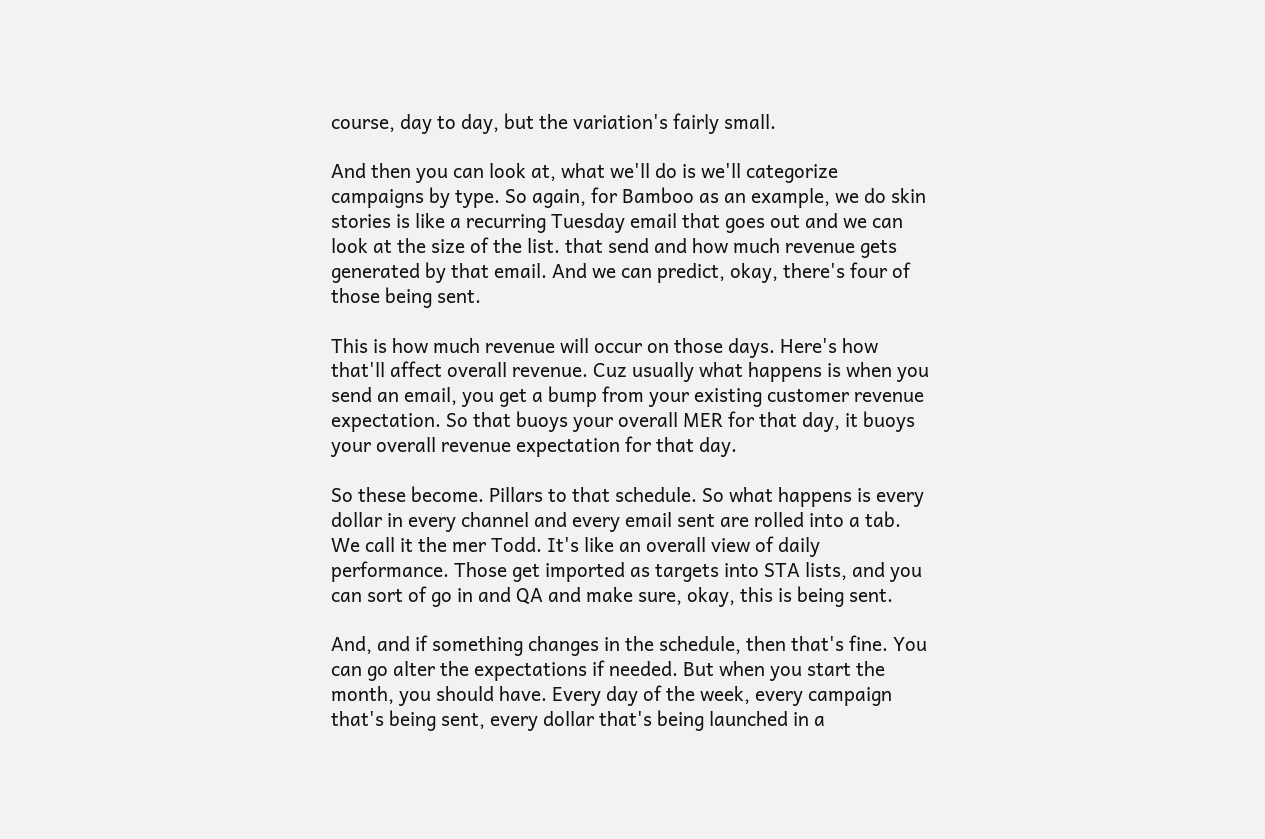course, day to day, but the variation's fairly small.

And then you can look at, what we'll do is we'll categorize campaigns by type. So again, for Bamboo as an example, we do skin stories is like a recurring Tuesday email that goes out and we can look at the size of the list. that send and how much revenue gets generated by that email. And we can predict, okay, there's four of those being sent.

This is how much revenue will occur on those days. Here's how that'll affect overall revenue. Cuz usually what happens is when you send an email, you get a bump from your existing customer revenue expectation. So that buoys your overall MER for that day, it buoys your overall revenue expectation for that day.

So these become. Pillars to that schedule. So what happens is every dollar in every channel and every email sent are rolled into a tab. We call it the mer Todd. It's like an overall view of daily performance. Those get imported as targets into STA lists, and you can sort of go in and QA and make sure, okay, this is being sent.

And, and if something changes in the schedule, then that's fine. You can go alter the expectations if needed. But when you start the month, you should have. Every day of the week, every campaign that's being sent, every dollar that's being launched in a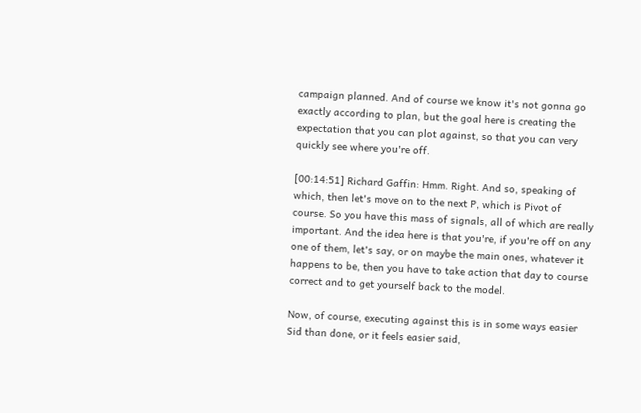campaign planned. And of course we know it's not gonna go exactly according to plan, but the goal here is creating the expectation that you can plot against, so that you can very quickly see where you're off.

[00:14:51] Richard Gaffin: Hmm. Right. And so, speaking of which, then let's move on to the next P, which is Pivot of course. So you have this mass of signals, all of which are really important. And the idea here is that you're, if you're off on any one of them, let's say, or on maybe the main ones, whatever it happens to be, then you have to take action that day to course correct and to get yourself back to the model.

Now, of course, executing against this is in some ways easier Sid than done, or it feels easier said,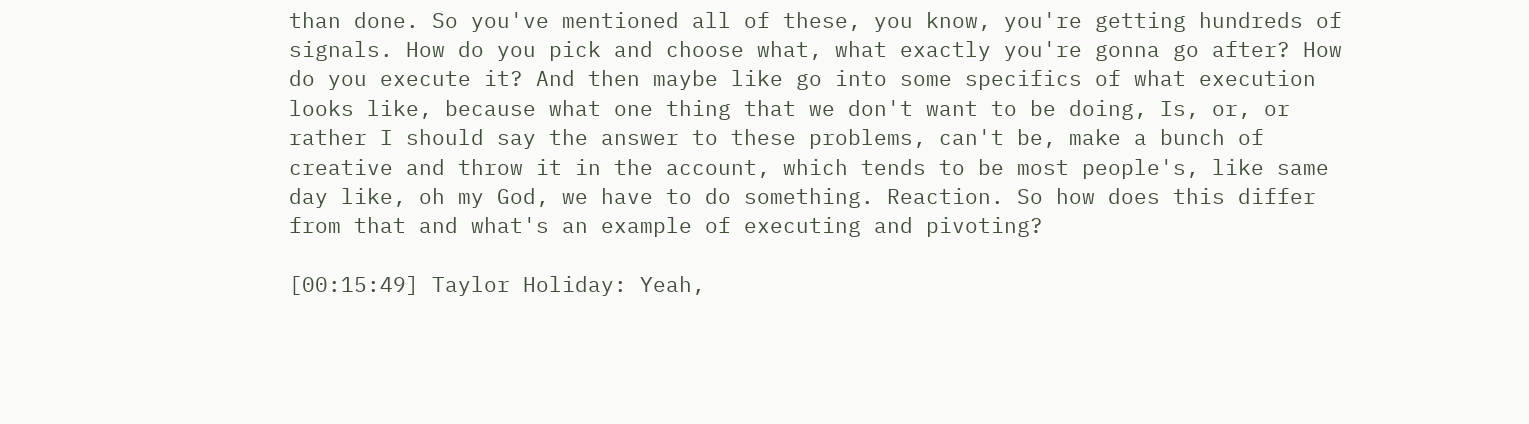than done. So you've mentioned all of these, you know, you're getting hundreds of signals. How do you pick and choose what, what exactly you're gonna go after? How do you execute it? And then maybe like go into some specifics of what execution looks like, because what one thing that we don't want to be doing, Is, or, or rather I should say the answer to these problems, can't be, make a bunch of creative and throw it in the account, which tends to be most people's, like same day like, oh my God, we have to do something. Reaction. So how does this differ from that and what's an example of executing and pivoting?

[00:15:49] Taylor Holiday: Yeah,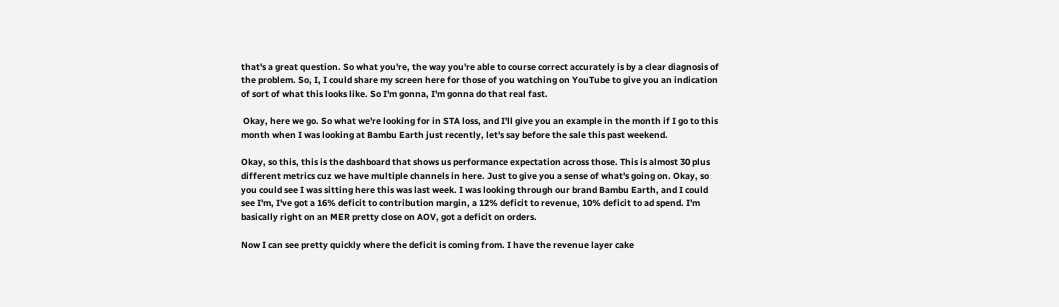that's a great question. So what you're, the way you're able to course correct accurately is by a clear diagnosis of the problem. So, I, I could share my screen here for those of you watching on YouTube to give you an indication of sort of what this looks like. So I'm gonna, I'm gonna do that real fast.

 Okay, here we go. So what we're looking for in STA loss, and I'll give you an example in the month if I go to this month when I was looking at Bambu Earth just recently, let's say before the sale this past weekend.

Okay, so this, this is the dashboard that shows us performance expectation across those. This is almost 30 plus different metrics cuz we have multiple channels in here. Just to give you a sense of what's going on. Okay, so you could see I was sitting here this was last week. I was looking through our brand Bambu Earth, and I could see I'm, I've got a 16% deficit to contribution margin, a 12% deficit to revenue, 10% deficit to ad spend. I'm basically right on an MER pretty close on AOV, got a deficit on orders.

Now I can see pretty quickly where the deficit is coming from. I have the revenue layer cake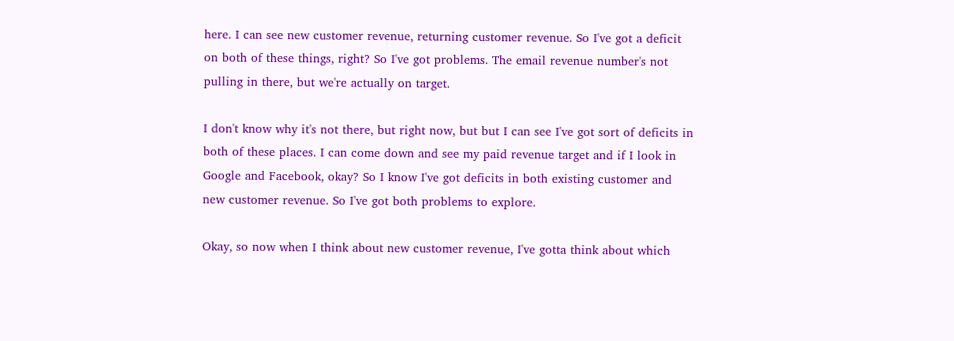here. I can see new customer revenue, returning customer revenue. So I've got a deficit on both of these things, right? So I've got problems. The email revenue number's not pulling in there, but we're actually on target.

I don't know why it's not there, but right now, but but I can see I've got sort of deficits in both of these places. I can come down and see my paid revenue target and if I look in Google and Facebook, okay? So I know I've got deficits in both existing customer and new customer revenue. So I've got both problems to explore.

Okay, so now when I think about new customer revenue, I've gotta think about which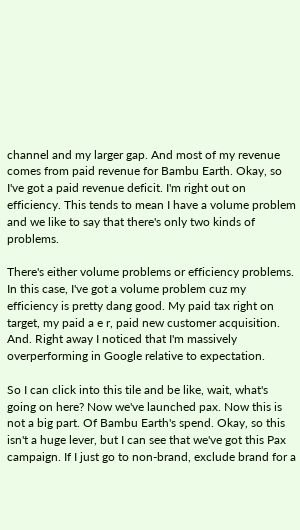channel and my larger gap. And most of my revenue comes from paid revenue for Bambu Earth. Okay, so I've got a paid revenue deficit. I'm right out on efficiency. This tends to mean I have a volume problem and we like to say that there's only two kinds of problems.

There's either volume problems or efficiency problems. In this case, I've got a volume problem cuz my efficiency is pretty dang good. My paid tax right on target, my paid a e r, paid new customer acquisition. And. Right away I noticed that I'm massively overperforming in Google relative to expectation.

So I can click into this tile and be like, wait, what's going on here? Now we've launched pax. Now this is not a big part. Of Bambu Earth's spend. Okay, so this isn't a huge lever, but I can see that we've got this Pax campaign. If I just go to non-brand, exclude brand for a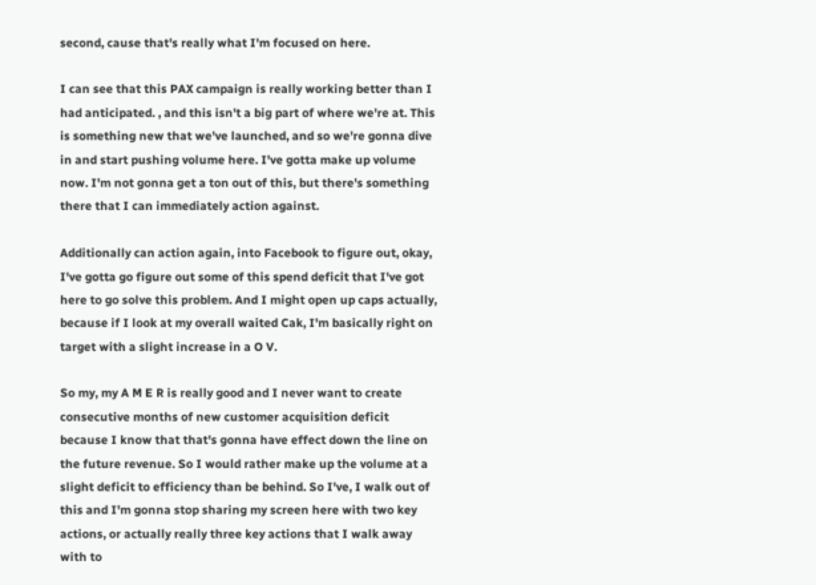second, cause that's really what I'm focused on here.

I can see that this PAX campaign is really working better than I had anticipated. , and this isn't a big part of where we're at. This is something new that we've launched, and so we're gonna dive in and start pushing volume here. I've gotta make up volume now. I'm not gonna get a ton out of this, but there's something there that I can immediately action against.

Additionally can action again, into Facebook to figure out, okay, I've gotta go figure out some of this spend deficit that I've got here to go solve this problem. And I might open up caps actually, because if I look at my overall waited Cak, I'm basically right on target with a slight increase in a O V.

So my, my A M E R is really good and I never want to create consecutive months of new customer acquisition deficit because I know that that's gonna have effect down the line on the future revenue. So I would rather make up the volume at a slight deficit to efficiency than be behind. So I've, I walk out of this and I'm gonna stop sharing my screen here with two key actions, or actually really three key actions that I walk away with to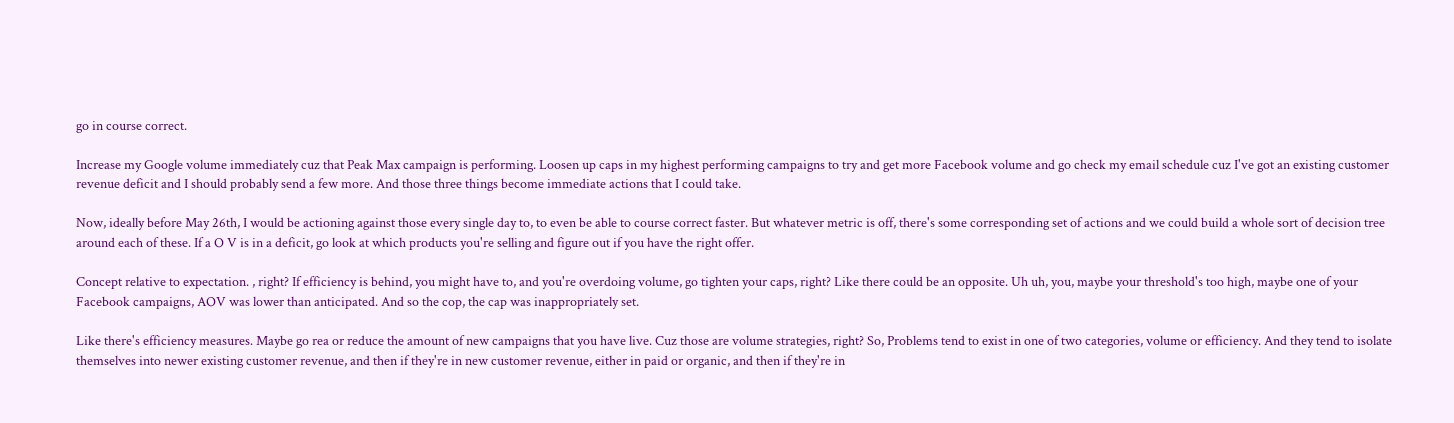go in course correct.

Increase my Google volume immediately cuz that Peak Max campaign is performing. Loosen up caps in my highest performing campaigns to try and get more Facebook volume and go check my email schedule cuz I've got an existing customer revenue deficit and I should probably send a few more. And those three things become immediate actions that I could take.

Now, ideally before May 26th, I would be actioning against those every single day to, to even be able to course correct faster. But whatever metric is off, there's some corresponding set of actions and we could build a whole sort of decision tree around each of these. If a O V is in a deficit, go look at which products you're selling and figure out if you have the right offer.

Concept relative to expectation. , right? If efficiency is behind, you might have to, and you're overdoing volume, go tighten your caps, right? Like there could be an opposite. Uh uh, you, maybe your threshold's too high, maybe one of your Facebook campaigns, AOV was lower than anticipated. And so the cop, the cap was inappropriately set.

Like there's efficiency measures. Maybe go rea or reduce the amount of new campaigns that you have live. Cuz those are volume strategies, right? So, Problems tend to exist in one of two categories, volume or efficiency. And they tend to isolate themselves into newer existing customer revenue, and then if they're in new customer revenue, either in paid or organic, and then if they're in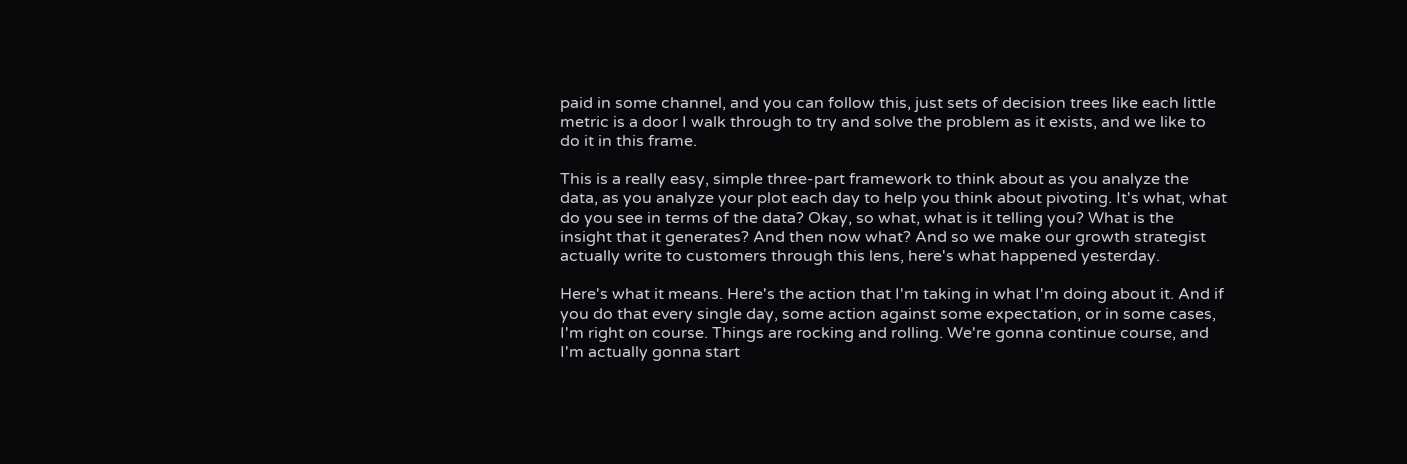paid in some channel, and you can follow this, just sets of decision trees like each little metric is a door I walk through to try and solve the problem as it exists, and we like to do it in this frame.

This is a really easy, simple three-part framework to think about as you analyze the data, as you analyze your plot each day to help you think about pivoting. It's what, what do you see in terms of the data? Okay, so what, what is it telling you? What is the insight that it generates? And then now what? And so we make our growth strategist actually write to customers through this lens, here's what happened yesterday.

Here's what it means. Here's the action that I'm taking in what I'm doing about it. And if you do that every single day, some action against some expectation, or in some cases, I'm right on course. Things are rocking and rolling. We're gonna continue course, and I'm actually gonna start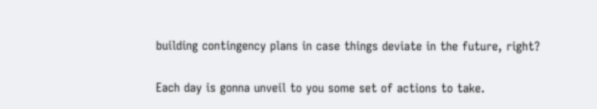building contingency plans in case things deviate in the future, right?

Each day is gonna unveil to you some set of actions to take.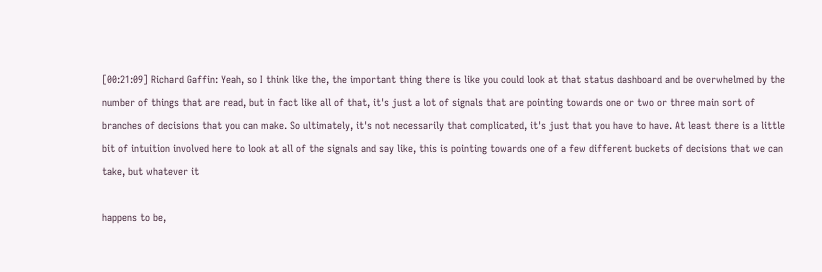[00:21:09] Richard Gaffin: Yeah, so I think like the, the important thing there is like you could look at that status dashboard and be overwhelmed by the number of things that are read, but in fact like all of that, it's just a lot of signals that are pointing towards one or two or three main sort of branches of decisions that you can make. So ultimately, it's not necessarily that complicated, it's just that you have to have. At least there is a little bit of intuition involved here to look at all of the signals and say like, this is pointing towards one of a few different buckets of decisions that we can take, but whatever it

happens to be,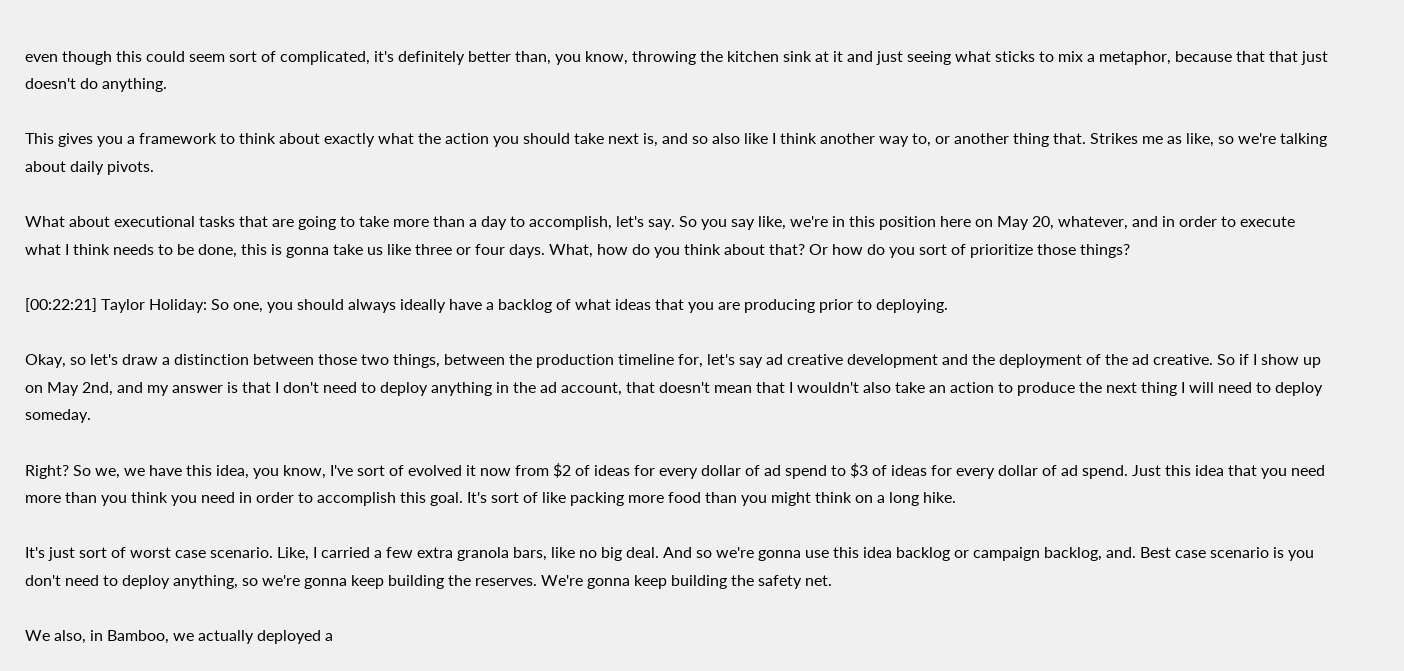even though this could seem sort of complicated, it's definitely better than, you know, throwing the kitchen sink at it and just seeing what sticks to mix a metaphor, because that that just doesn't do anything.

This gives you a framework to think about exactly what the action you should take next is, and so also like I think another way to, or another thing that. Strikes me as like, so we're talking about daily pivots.

What about executional tasks that are going to take more than a day to accomplish, let's say. So you say like, we're in this position here on May 20, whatever, and in order to execute what I think needs to be done, this is gonna take us like three or four days. What, how do you think about that? Or how do you sort of prioritize those things?

[00:22:21] Taylor Holiday: So one, you should always ideally have a backlog of what ideas that you are producing prior to deploying.

Okay, so let's draw a distinction between those two things, between the production timeline for, let's say ad creative development and the deployment of the ad creative. So if I show up on May 2nd, and my answer is that I don't need to deploy anything in the ad account, that doesn't mean that I wouldn't also take an action to produce the next thing I will need to deploy someday.

Right? So we, we have this idea, you know, I've sort of evolved it now from $2 of ideas for every dollar of ad spend to $3 of ideas for every dollar of ad spend. Just this idea that you need more than you think you need in order to accomplish this goal. It's sort of like packing more food than you might think on a long hike.

It's just sort of worst case scenario. Like, I carried a few extra granola bars, like no big deal. And so we're gonna use this idea backlog or campaign backlog, and. Best case scenario is you don't need to deploy anything, so we're gonna keep building the reserves. We're gonna keep building the safety net.

We also, in Bamboo, we actually deployed a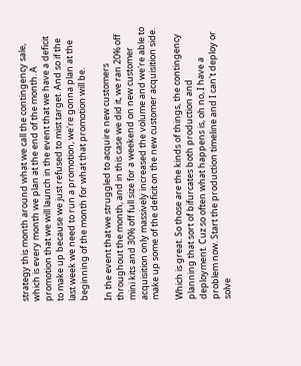strategy this month around what we call the contingency sale, which is every month we plan at the end of the month. A promotion that we will launch in the event that we have a deficit to make up because we just refused to mist target. And so if the last week we need to run a promotion, we're gonna plan at the beginning of the month for what that promotion will be.

In the event that we struggled to acquire new customers throughout the month, and in this case we did it, we ran 20% off mini kits and 30% off full size for a weekend on new customer acquisition only massively increased the volume and we're able to make up some of the deficit on the new customer acquisition side.

Which is great. So those are the kinds of things, the contingency planning that sort of bifurcates both production and deployment. Cuz so often what happens is, oh no, I have a problem now. Start the production timeline and I can't deploy or solve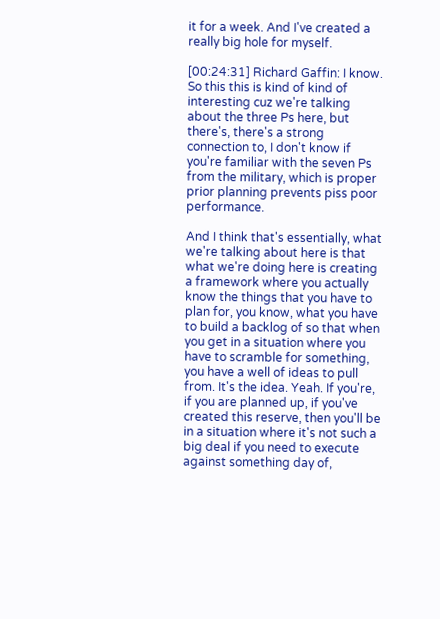it for a week. And I've created a really big hole for myself.

[00:24:31] Richard Gaffin: I know. So this this is kind of kind of interesting cuz we're talking about the three Ps here, but there's, there's a strong connection to, I don't know if you're familiar with the seven Ps from the military, which is proper prior planning prevents piss poor performance.

And I think that's essentially, what we're talking about here is that what we're doing here is creating a framework where you actually know the things that you have to plan for, you know, what you have to build a backlog of so that when you get in a situation where you have to scramble for something, you have a well of ideas to pull from. It's the idea. Yeah. If you're, if you are planned up, if you've created this reserve, then you'll be in a situation where it's not such a big deal if you need to execute against something day of,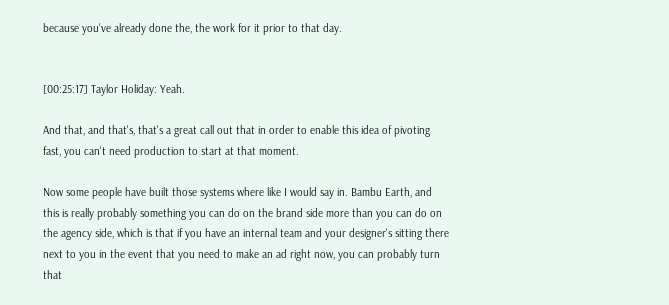because you've already done the, the work for it prior to that day.


[00:25:17] Taylor Holiday: Yeah.

And that, and that's, that's a great call out that in order to enable this idea of pivoting fast, you can't need production to start at that moment.

Now some people have built those systems where like I would say in. Bambu Earth, and this is really probably something you can do on the brand side more than you can do on the agency side, which is that if you have an internal team and your designer's sitting there next to you in the event that you need to make an ad right now, you can probably turn that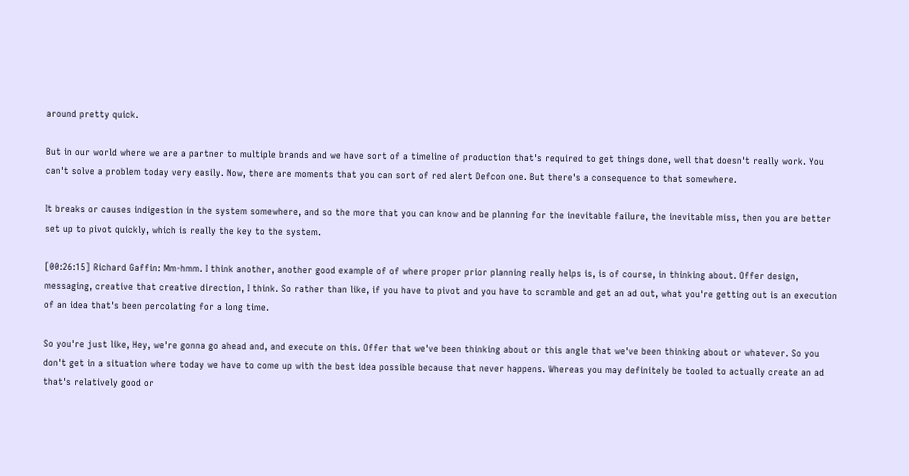around pretty quick.

But in our world where we are a partner to multiple brands and we have sort of a timeline of production that's required to get things done, well that doesn't really work. You can't solve a problem today very easily. Now, there are moments that you can sort of red alert Defcon one. But there's a consequence to that somewhere.

It breaks or causes indigestion in the system somewhere, and so the more that you can know and be planning for the inevitable failure, the inevitable miss, then you are better set up to pivot quickly, which is really the key to the system.

[00:26:15] Richard Gaffin: Mm-hmm. I think another, another good example of of where proper prior planning really helps is, is of course, in thinking about. Offer design, messaging, creative that creative direction, I think. So rather than like, if you have to pivot and you have to scramble and get an ad out, what you're getting out is an execution of an idea that's been percolating for a long time.

So you're just like, Hey, we're gonna go ahead and, and execute on this. Offer that we've been thinking about or this angle that we've been thinking about or whatever. So you don't get in a situation where today we have to come up with the best idea possible because that never happens. Whereas you may definitely be tooled to actually create an ad that's relatively good or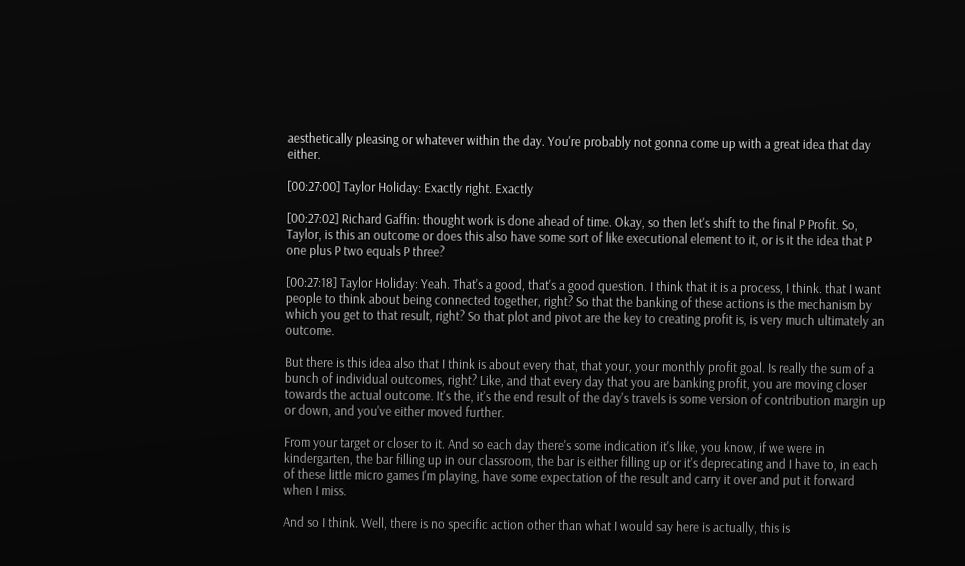aesthetically pleasing or whatever within the day. You're probably not gonna come up with a great idea that day either.

[00:27:00] Taylor Holiday: Exactly right. Exactly

[00:27:02] Richard Gaffin: thought work is done ahead of time. Okay, so then let's shift to the final P Profit. So, Taylor, is this an outcome or does this also have some sort of like executional element to it, or is it the idea that P one plus P two equals P three?

[00:27:18] Taylor Holiday: Yeah. That's a good, that's a good question. I think that it is a process, I think. that I want people to think about being connected together, right? So that the banking of these actions is the mechanism by which you get to that result, right? So that plot and pivot are the key to creating profit is, is very much ultimately an outcome.

But there is this idea also that I think is about every that, that your, your monthly profit goal. Is really the sum of a bunch of individual outcomes, right? Like, and that every day that you are banking profit, you are moving closer towards the actual outcome. It's the, it's the end result of the day's travels is some version of contribution margin up or down, and you've either moved further.

From your target or closer to it. And so each day there's some indication it's like, you know, if we were in kindergarten, the bar filling up in our classroom, the bar is either filling up or it's deprecating and I have to, in each of these little micro games I'm playing, have some expectation of the result and carry it over and put it forward when I miss.

And so I think. Well, there is no specific action other than what I would say here is actually, this is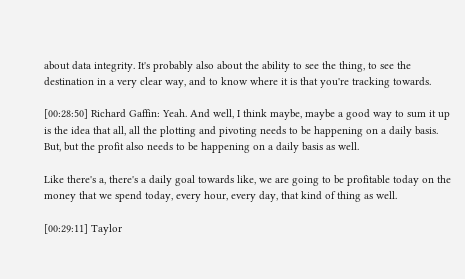about data integrity. It's probably also about the ability to see the thing, to see the destination in a very clear way, and to know where it is that you're tracking towards.

[00:28:50] Richard Gaffin: Yeah. And well, I think maybe, maybe a good way to sum it up is the idea that all, all the plotting and pivoting needs to be happening on a daily basis. But, but the profit also needs to be happening on a daily basis as well.

Like there's a, there's a daily goal towards like, we are going to be profitable today on the money that we spend today, every hour, every day, that kind of thing as well.

[00:29:11] Taylor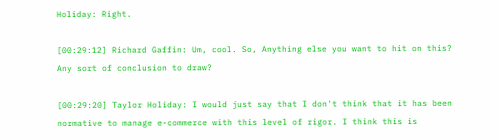Holiday: Right.

[00:29:12] Richard Gaffin: Um, cool. So, Anything else you want to hit on this? Any sort of conclusion to draw?

[00:29:20] Taylor Holiday: I would just say that I don't think that it has been normative to manage e-commerce with this level of rigor. I think this is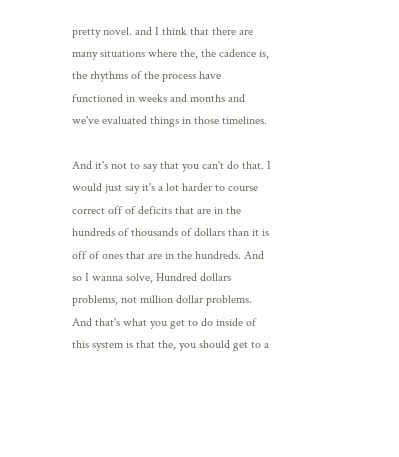pretty novel. and I think that there are many situations where the, the cadence is, the rhythms of the process have functioned in weeks and months and we've evaluated things in those timelines.

And it's not to say that you can't do that. I would just say it's a lot harder to course correct off of deficits that are in the hundreds of thousands of dollars than it is off of ones that are in the hundreds. And so I wanna solve, Hundred dollars problems, not million dollar problems. And that's what you get to do inside of this system is that the, you should get to a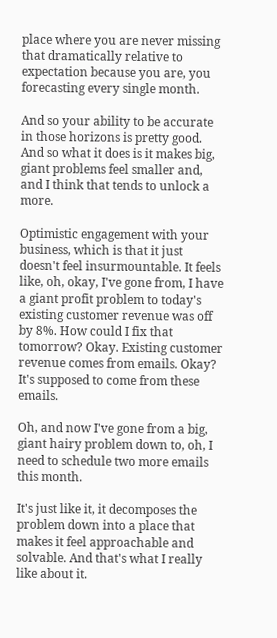place where you are never missing that dramatically relative to expectation because you are, you forecasting every single month.

And so your ability to be accurate in those horizons is pretty good. And so what it does is it makes big, giant problems feel smaller and, and I think that tends to unlock a more.

Optimistic engagement with your business, which is that it just doesn't feel insurmountable. It feels like, oh, okay, I've gone from, I have a giant profit problem to today's existing customer revenue was off by 8%. How could I fix that tomorrow? Okay. Existing customer revenue comes from emails. Okay? It's supposed to come from these emails.

Oh, and now I've gone from a big, giant hairy problem down to, oh, I need to schedule two more emails this month.

It's just like it, it decomposes the problem down into a place that makes it feel approachable and solvable. And that's what I really like about it.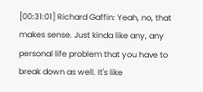[00:31:01] Richard Gaffin: Yeah, no, that makes sense. Just kinda like any, any personal life problem that you have to break down as well. It's like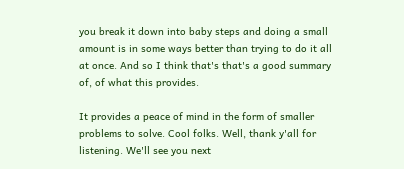you break it down into baby steps and doing a small amount is in some ways better than trying to do it all at once. And so I think that's that's a good summary of, of what this provides.

It provides a peace of mind in the form of smaller problems to solve. Cool folks. Well, thank y'all for listening. We'll see you next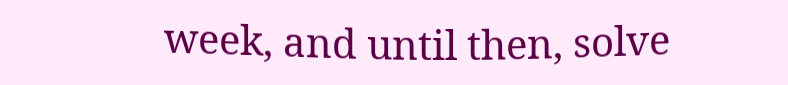week, and until then, solve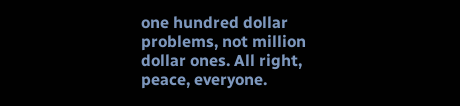one hundred dollar problems, not million dollar ones. All right, peace, everyone.